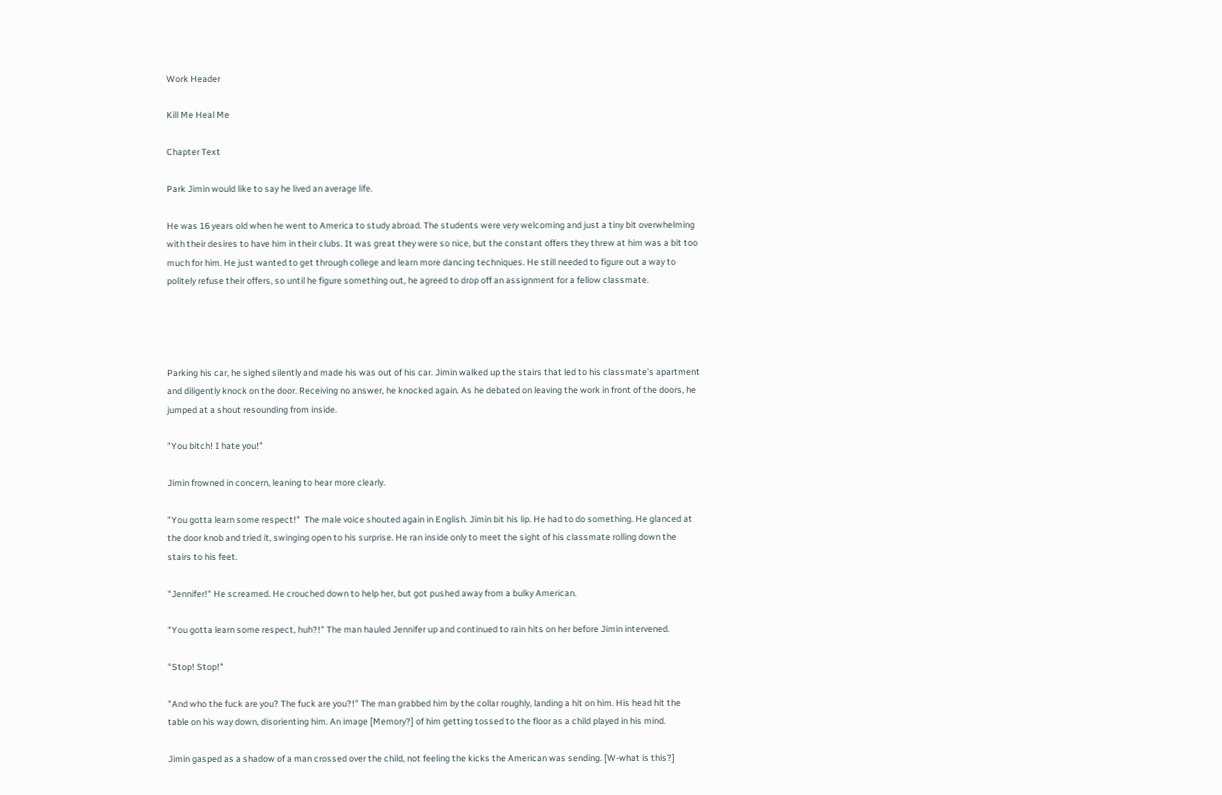Work Header

Kill Me Heal Me

Chapter Text

Park Jimin would like to say he lived an average life.

He was 16 years old when he went to America to study abroad. The students were very welcoming and just a tiny bit overwhelming with their desires to have him in their clubs. It was great they were so nice, but the constant offers they threw at him was a bit too much for him. He just wanted to get through college and learn more dancing techniques. He still needed to figure out a way to politely refuse their offers, so until he figure something out, he agreed to drop off an assignment for a fellow classmate.




Parking his car, he sighed silently and made his was out of his car. Jimin walked up the stairs that led to his classmate's apartment and diligently knock on the door. Receiving no answer, he knocked again. As he debated on leaving the work in front of the doors, he jumped at a shout resounding from inside.

"You bitch! I hate you!"

Jimin frowned in concern, leaning to hear more clearly.

"You gotta learn some respect!"  The male voice shouted again in English. Jimin bit his lip. He had to do something. He glanced at the door knob and tried it, swinging open to his surprise. He ran inside only to meet the sight of his classmate rolling down the stairs to his feet.

"Jennifer!" He screamed. He crouched down to help her, but got pushed away from a bulky American.

"You gotta learn some respect, huh?!" The man hauled Jennifer up and continued to rain hits on her before Jimin intervened.

"Stop! Stop!"

"And who the fuck are you? The fuck are you?!" The man grabbed him by the collar roughly, landing a hit on him. His head hit the table on his way down, disorienting him. An image [Memory?] of him getting tossed to the floor as a child played in his mind.

Jimin gasped as a shadow of a man crossed over the child, not feeling the kicks the American was sending. [W-what is this?]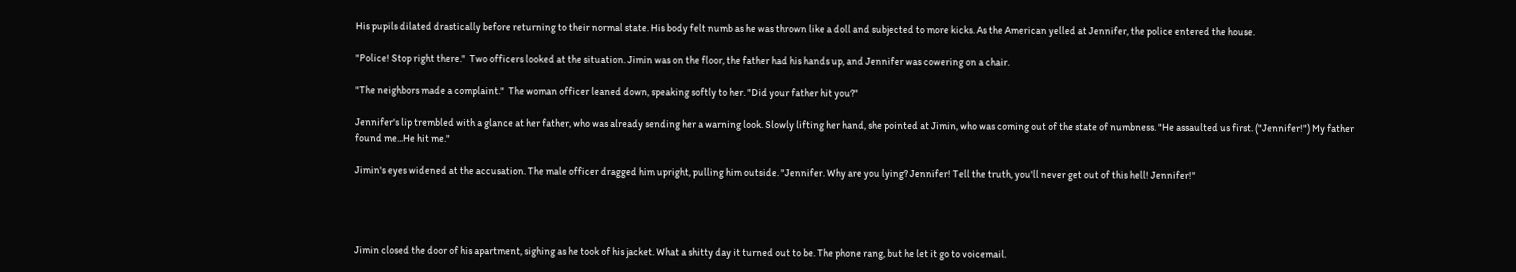His pupils dilated drastically before returning to their normal state. His body felt numb as he was thrown like a doll and subjected to more kicks. As the American yelled at Jennifer, the police entered the house.

"Police! Stop right there."  Two officers looked at the situation. Jimin was on the floor, the father had his hands up, and Jennifer was cowering on a chair.

"The neighbors made a complaint."  The woman officer leaned down, speaking softly to her. "Did your father hit you?"

Jennifer's lip trembled with a glance at her father, who was already sending her a warning look. Slowly lifting her hand, she pointed at Jimin, who was coming out of the state of numbness. "He assaulted us first. ("Jennifer!") My father found me...He hit me."

Jimin's eyes widened at the accusation. The male officer dragged him upright, pulling him outside. "Jennifer. Why are you lying? Jennifer! Tell the truth, you'll never get out of this hell! Jennifer!"




Jimin closed the door of his apartment, sighing as he took of his jacket. What a shitty day it turned out to be. The phone rang, but he let it go to voicemail.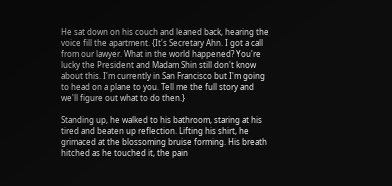He sat down on his couch and leaned back, hearing the voice fill the apartment. {It's Secretary Ahn. I got a call from our lawyer. What in the world happened? You're lucky the President and Madam Shin still don't know about this. I'm currently in San Francisco but I'm going to head on a plane to you. Tell me the full story and we'll figure out what to do then.}

Standing up, he walked to his bathroom, staring at his tired and beaten up reflection. Lifting his shirt, he grimaced at the blossoming bruise forming. His breath hitched as he touched it, the pain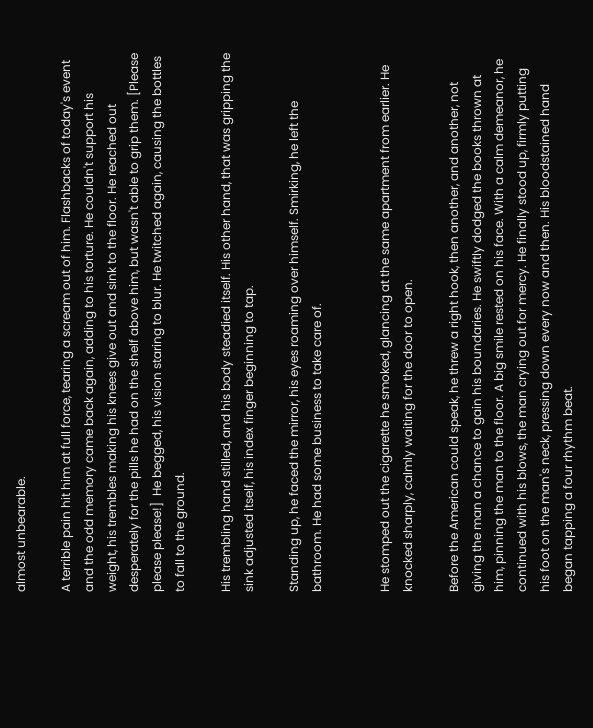almost unbearable.

A terrible pain hit him at full force, tearing a scream out of him. Flashbacks of today's event and the odd memory came back again, adding to his torture. He couldn't support his weight, his trembles making his knees give out and sink to the floor. He reached out desperately for the pills he had on the shelf above him, but wasn't able to grip them. [Please please please!]  He begged, his vision staring to blur. He twitched again, causing the bottles to fall to the ground.

His trembling hand stilled, and his body steadied itself. His other hand, that was gripping the sink adjusted itself, his index finger beginning to tap.

Standing up, he faced the mirror, his eyes roaming over himself. Smirking, he left the bathroom. He had some business to take care of.


He stomped out the cigarette he smoked, glancing at the same apartment from earlier. He knocked sharply, calmly waiting for the door to open.

Before the American could speak, he threw a right hook, then another, and another, not giving the man a chance to gain his boundaries. He swiftly dodged the books thrown at him, pinning the man to the floor. A big smile rested on his face. With a calm demeanor, he continued with his blows, the man crying out for mercy. He finally stood up, firmly putting his foot on the man's neck, pressing down every now and then. His bloodstained hand began tapping a four rhythm beat.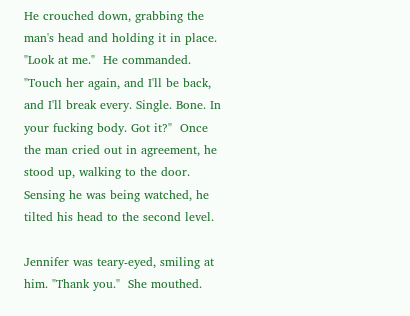He crouched down, grabbing the man's head and holding it in place. "Look at me."  He commanded. "Touch her again, and I'll be back, and I'll break every. Single. Bone. In your fucking body. Got it?"  Once the man cried out in agreement, he stood up, walking to the door. Sensing he was being watched, he tilted his head to the second level.

Jennifer was teary-eyed, smiling at him. "Thank you."  She mouthed.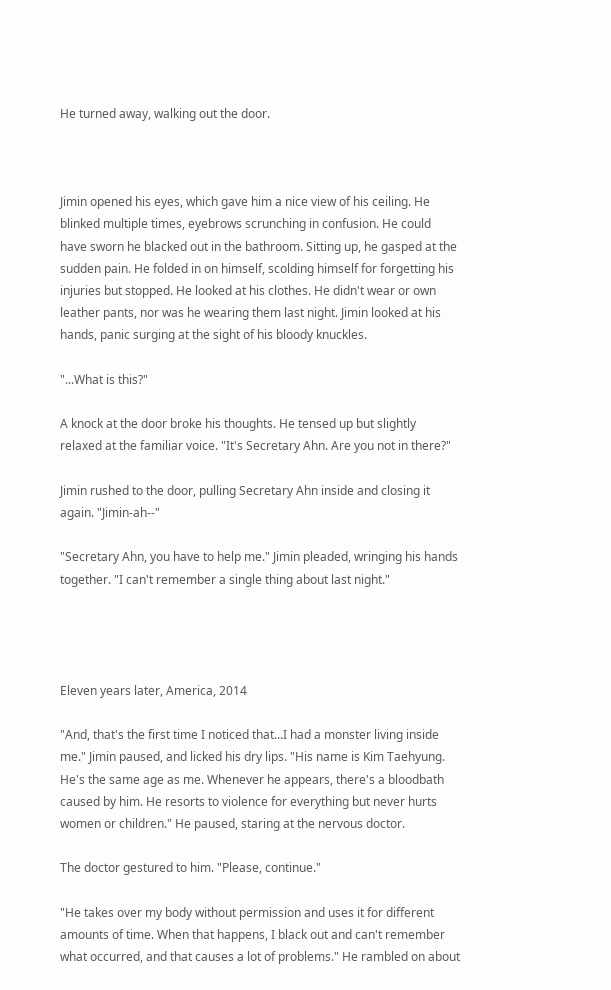He turned away, walking out the door.



Jimin opened his eyes, which gave him a nice view of his ceiling. He blinked multiple times, eyebrows scrunching in confusion. He could have sworn he blacked out in the bathroom. Sitting up, he gasped at the sudden pain. He folded in on himself, scolding himself for forgetting his injuries but stopped. He looked at his clothes. He didn't wear or own leather pants, nor was he wearing them last night. Jimin looked at his hands, panic surging at the sight of his bloody knuckles.

"...What is this?"

A knock at the door broke his thoughts. He tensed up but slightly relaxed at the familiar voice. "It's Secretary Ahn. Are you not in there?"

Jimin rushed to the door, pulling Secretary Ahn inside and closing it again. "Jimin-ah--"

"Secretary Ahn, you have to help me." Jimin pleaded, wringing his hands together. "I can't remember a single thing about last night."




Eleven years later, America, 2014

"And, that's the first time I noticed that...I had a monster living inside me." Jimin paused, and licked his dry lips. "His name is Kim Taehyung. He's the same age as me. Whenever he appears, there's a bloodbath caused by him. He resorts to violence for everything but never hurts women or children." He paused, staring at the nervous doctor.

The doctor gestured to him. "Please, continue."

"He takes over my body without permission and uses it for different amounts of time. When that happens, I black out and can't remember what occurred, and that causes a lot of problems." He rambled on about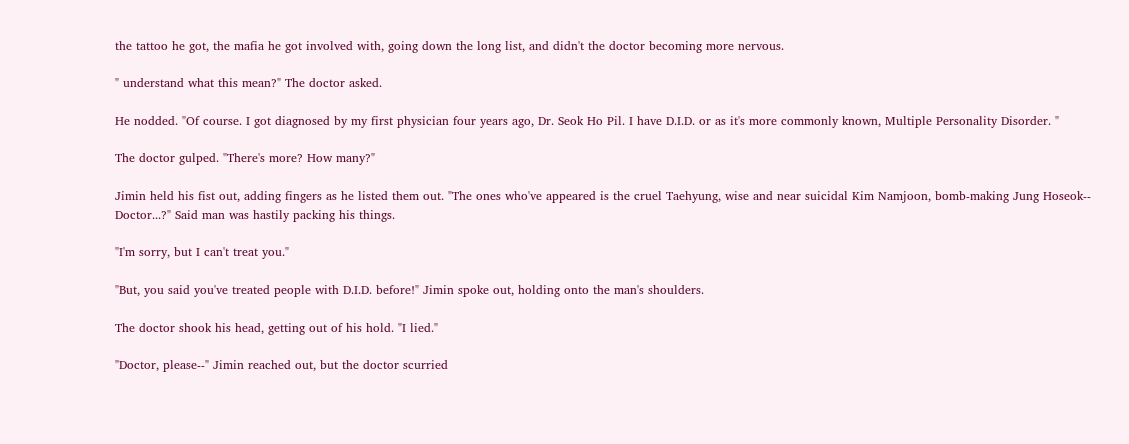the tattoo he got, the mafia he got involved with, going down the long list, and didn't the doctor becoming more nervous.

" understand what this mean?" The doctor asked.

He nodded. "Of course. I got diagnosed by my first physician four years ago, Dr. Seok Ho Pil. I have D.I.D. or as it's more commonly known, Multiple Personality Disorder. "

The doctor gulped. "There's more? How many?"

Jimin held his fist out, adding fingers as he listed them out. "The ones who've appeared is the cruel Taehyung, wise and near suicidal Kim Namjoon, bomb-making Jung Hoseok-- Doctor...?" Said man was hastily packing his things.

"I'm sorry, but I can't treat you."

"But, you said you've treated people with D.I.D. before!" Jimin spoke out, holding onto the man's shoulders.

The doctor shook his head, getting out of his hold. "I lied."

"Doctor, please--" Jimin reached out, but the doctor scurried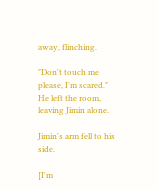away, flinching.

"Don't touch me please, I'm scared." He left the room, leaving Jimin alone.

Jimin's arm fell to his side.

[I'm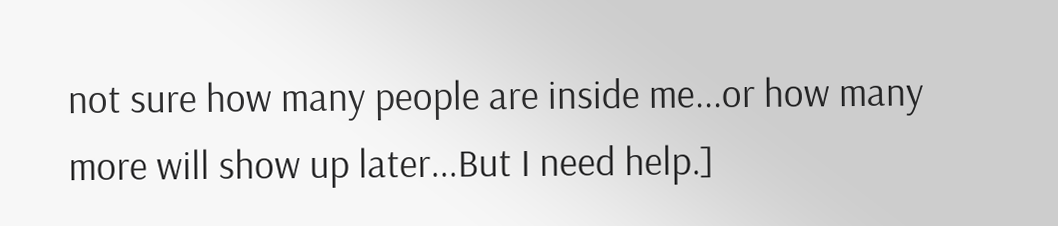not sure how many people are inside me...or how many more will show up later...But I need help.]